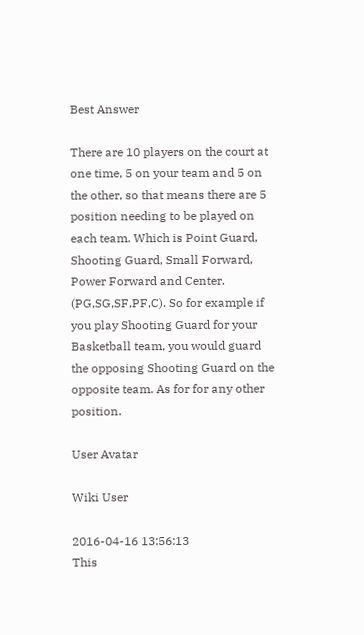Best Answer

There are 10 players on the court at one time, 5 on your team and 5 on the other, so that means there are 5 position needing to be played on each team. Which is Point Guard, Shooting Guard, Small Forward, Power Forward and Center. (PG,SG,SF,PF,C). So for example if you play Shooting Guard for your Basketball team, you would guard the opposing Shooting Guard on the opposite team. As for for any other position.

User Avatar

Wiki User

2016-04-16 13:56:13
This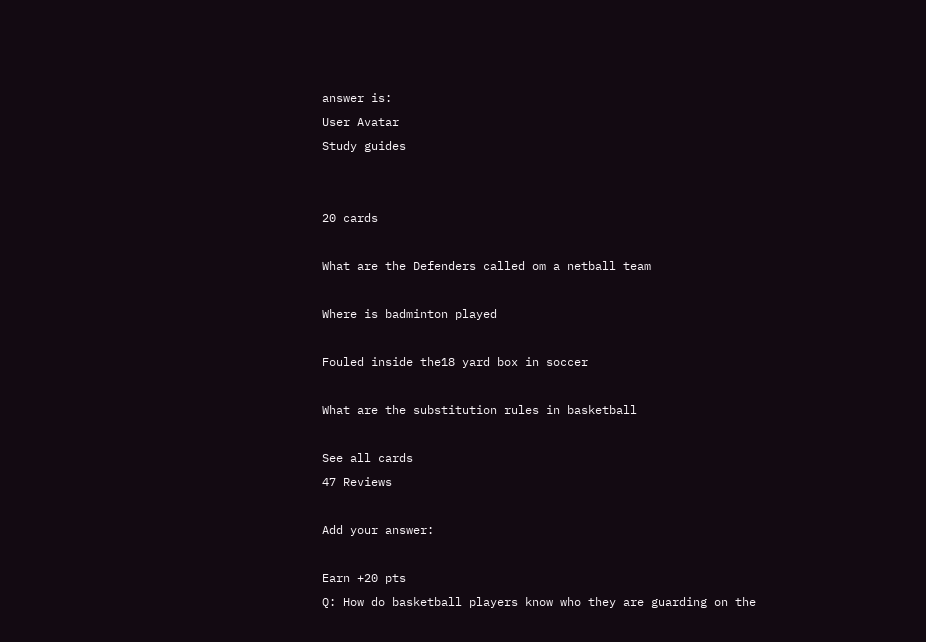answer is:
User Avatar
Study guides


20 cards

What are the Defenders called om a netball team

Where is badminton played

Fouled inside the18 yard box in soccer

What are the substitution rules in basketball

See all cards
47 Reviews

Add your answer:

Earn +20 pts
Q: How do basketball players know who they are guarding on the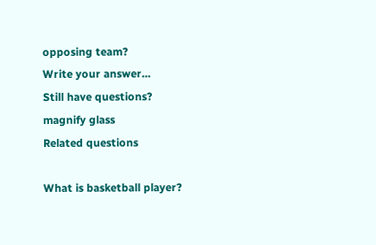opposing team?
Write your answer...
Still have questions?
magnify glass
Related questions

What is basketball player?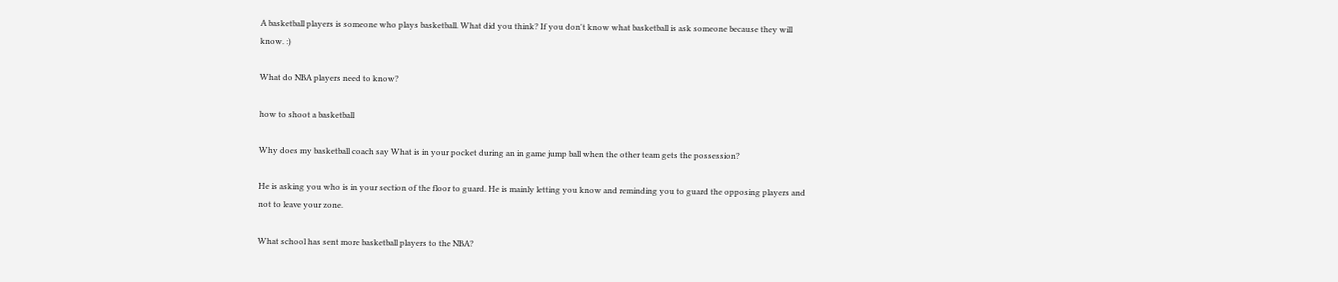A basketball players is someone who plays basketball. What did you think? If you don't know what basketball is ask someone because they will know. :)

What do NBA players need to know?

how to shoot a basketball

Why does my basketball coach say What is in your pocket during an in game jump ball when the other team gets the possession?

He is asking you who is in your section of the floor to guard. He is mainly letting you know and reminding you to guard the opposing players and not to leave your zone.

What school has sent more basketball players to the NBA?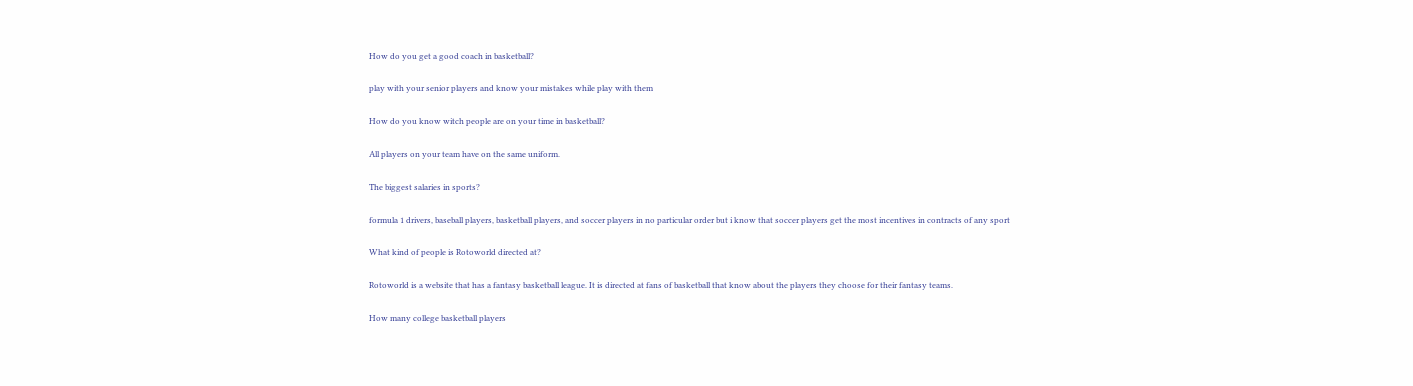How do you get a good coach in basketball?

play with your senior players and know your mistakes while play with them

How do you know witch people are on your time in basketball?

All players on your team have on the same uniform.

The biggest salaries in sports?

formula 1 drivers, baseball players, basketball players, and soccer players in no particular order but i know that soccer players get the most incentives in contracts of any sport

What kind of people is Rotoworld directed at?

Rotoworld is a website that has a fantasy basketball league. It is directed at fans of basketball that know about the players they choose for their fantasy teams.

How many college basketball players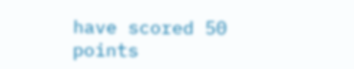have scored 50 points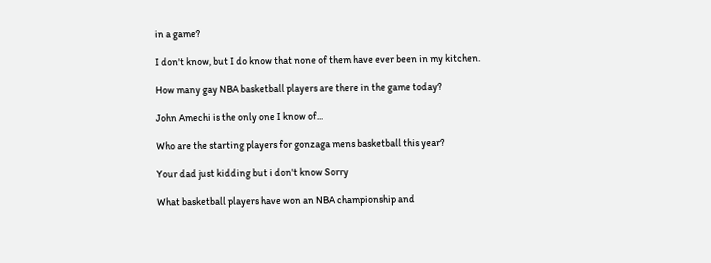in a game?

I don't know, but I do know that none of them have ever been in my kitchen.

How many gay NBA basketball players are there in the game today?

John Amechi is the only one I know of...

Who are the starting players for gonzaga mens basketball this year?

Your dad just kidding but i don't know Sorry

What basketball players have won an NBA championship and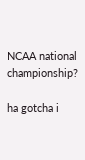NCAA national championship?

ha gotcha i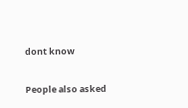dont know

People also asked